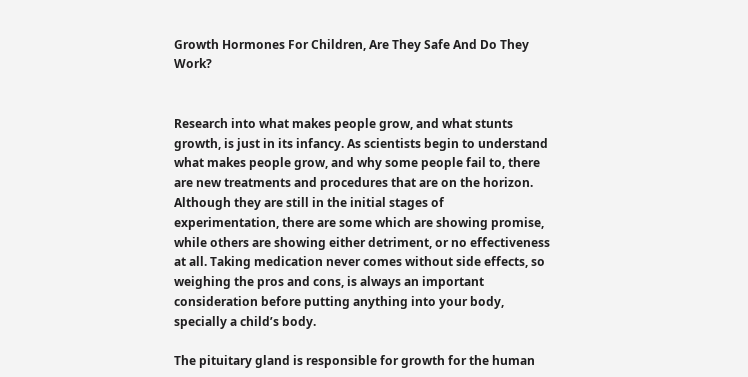Growth Hormones For Children, Are They Safe And Do They Work?


Research into what makes people grow, and what stunts growth, is just in its infancy. As scientists begin to understand what makes people grow, and why some people fail to, there are new treatments and procedures that are on the horizon. Although they are still in the initial stages of experimentation, there are some which are showing promise, while others are showing either detriment, or no effectiveness at all. Taking medication never comes without side effects, so weighing the pros and cons, is always an important consideration before putting anything into your body, specially a child’s body.

The pituitary gland is responsible for growth for the human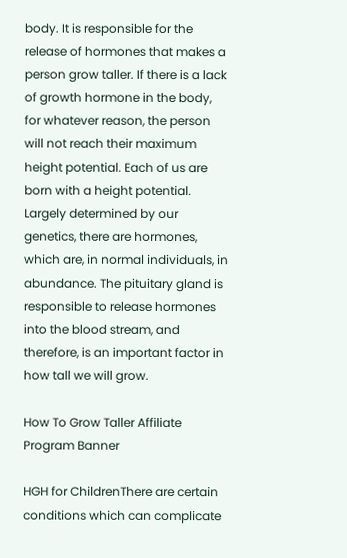body. It is responsible for the release of hormones that makes a person grow taller. If there is a lack of growth hormone in the body, for whatever reason, the person will not reach their maximum height potential. Each of us are born with a height potential. Largely determined by our genetics, there are hormones, which are, in normal individuals, in abundance. The pituitary gland is responsible to release hormones into the blood stream, and therefore, is an important factor in how tall we will grow.

How To Grow Taller Affiliate Program Banner

HGH for ChildrenThere are certain conditions which can complicate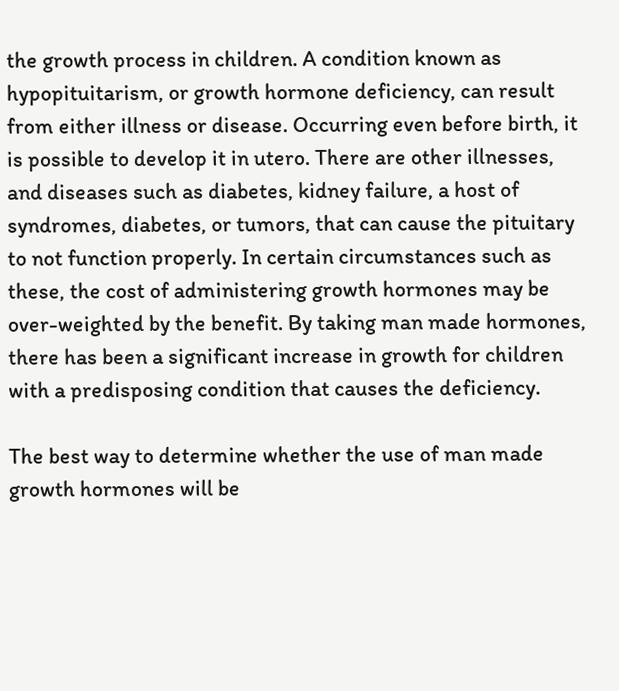the growth process in children. A condition known as hypopituitarism, or growth hormone deficiency, can result from either illness or disease. Occurring even before birth, it is possible to develop it in utero. There are other illnesses, and diseases such as diabetes, kidney failure, a host of syndromes, diabetes, or tumors, that can cause the pituitary to not function properly. In certain circumstances such as these, the cost of administering growth hormones may be over-weighted by the benefit. By taking man made hormones, there has been a significant increase in growth for children with a predisposing condition that causes the deficiency.

The best way to determine whether the use of man made growth hormones will be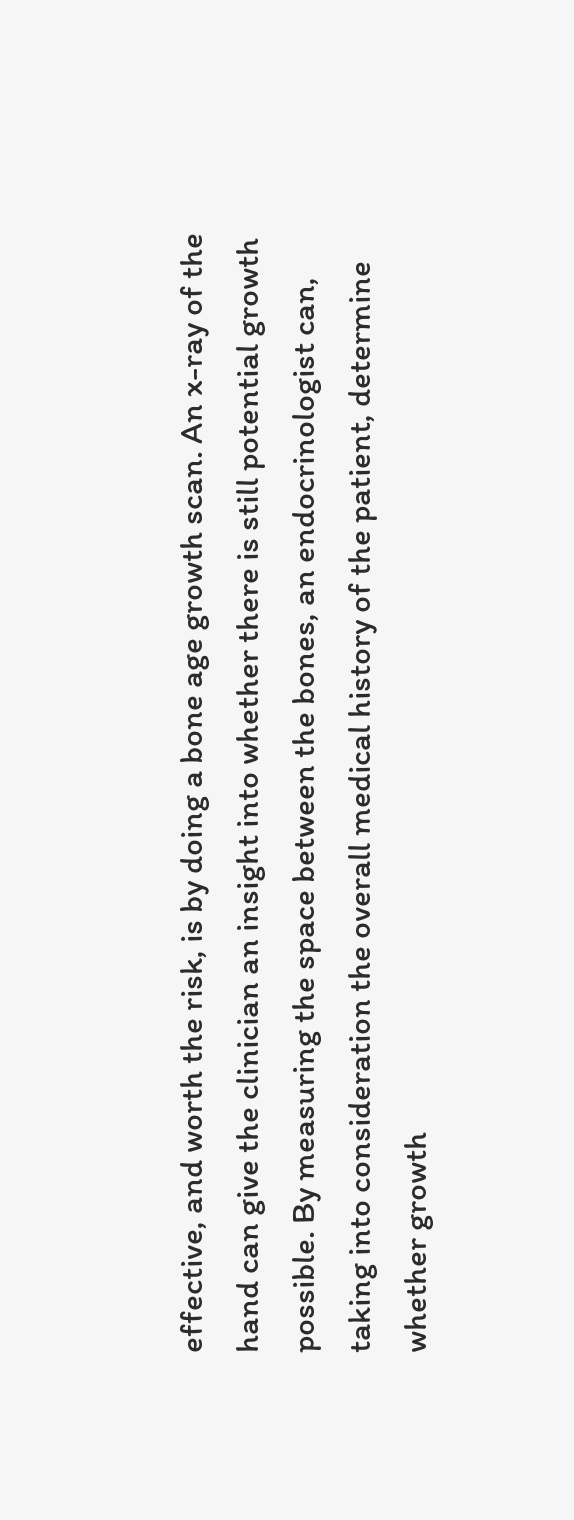effective, and worth the risk, is by doing a bone age growth scan. An x-ray of the hand can give the clinician an insight into whether there is still potential growth possible. By measuring the space between the bones, an endocrinologist can, taking into consideration the overall medical history of the patient, determine whether growth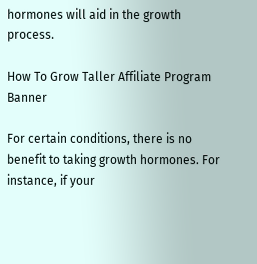hormones will aid in the growth process.

How To Grow Taller Affiliate Program Banner

For certain conditions, there is no benefit to taking growth hormones. For instance, if your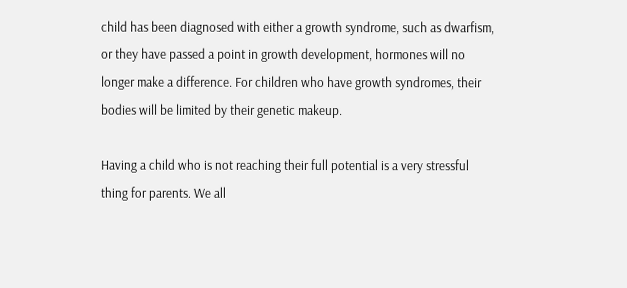child has been diagnosed with either a growth syndrome, such as dwarfism, or they have passed a point in growth development, hormones will no longer make a difference. For children who have growth syndromes, their bodies will be limited by their genetic makeup.

Having a child who is not reaching their full potential is a very stressful thing for parents. We all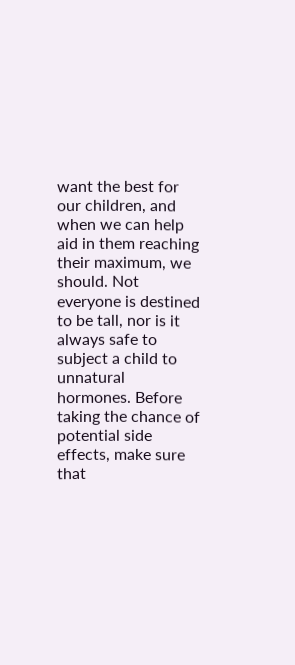want the best for our children, and when we can help aid in them reaching their maximum, we should. Not everyone is destined to be tall, nor is it always safe to subject a child to unnatural hormones. Before taking the chance of potential side effects, make sure that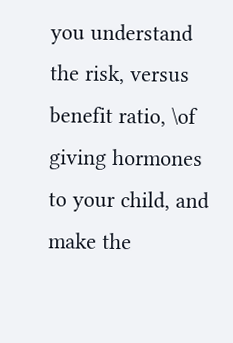you understand the risk, versus benefit ratio, \of giving hormones to your child, and make the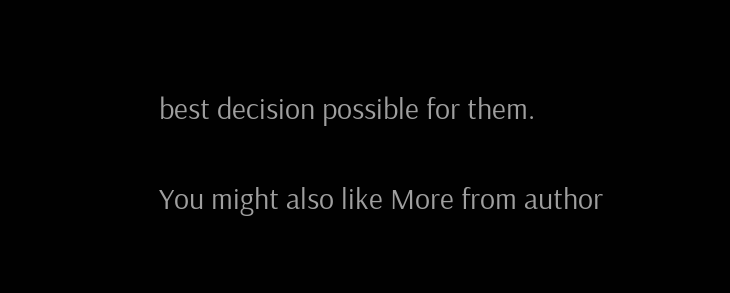best decision possible for them.

You might also like More from author